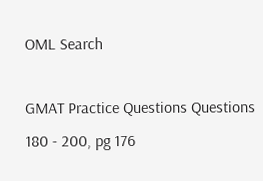OML Search

GMAT Practice Questions Questions 180 - 200, pg 176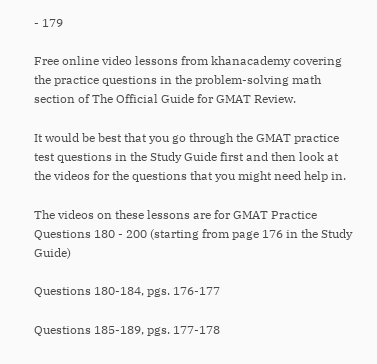- 179

Free online video lessons from khanacademy covering the practice questions in the problem-solving math section of The Official Guide for GMAT Review.

It would be best that you go through the GMAT practice test questions in the Study Guide first and then look at the videos for the questions that you might need help in.

The videos on these lessons are for GMAT Practice Questions 180 - 200 (starting from page 176 in the Study Guide)

Questions 180-184, pgs. 176-177

Questions 185-189, pgs. 177-178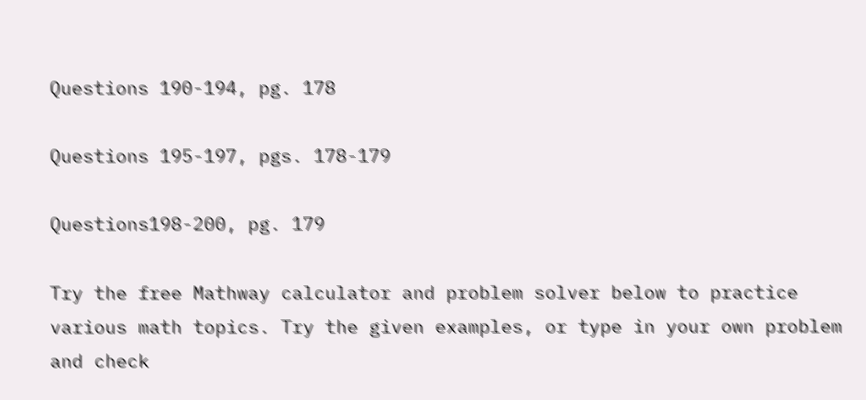Questions 190-194, pg. 178

Questions 195-197, pgs. 178-179

Questions198-200, pg. 179

Try the free Mathway calculator and problem solver below to practice various math topics. Try the given examples, or type in your own problem and check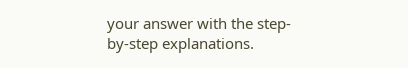your answer with the step-by-step explanations.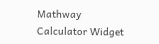Mathway Calculator Widget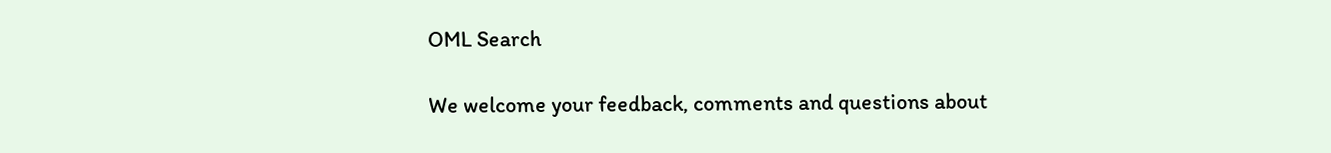OML Search

We welcome your feedback, comments and questions about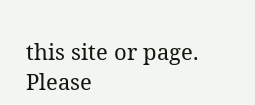this site or page. Please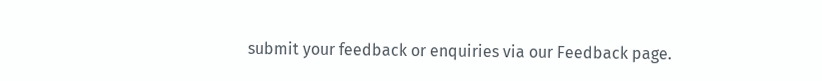submit your feedback or enquiries via our Feedback page.